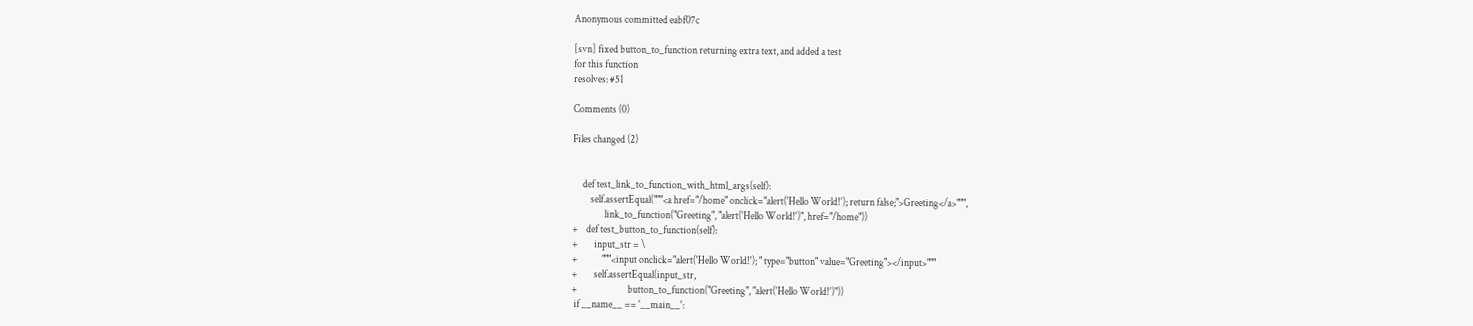Anonymous committed eabf07c

[svn] fixed button_to_function returning extra text, and added a test
for this function
resolves: #51

Comments (0)

Files changed (2)


     def test_link_to_function_with_html_args(self):
         self.assertEqual("""<a href="/home" onclick="alert('Hello World!'); return false;">Greeting</a>""",
                link_to_function("Greeting", "alert('Hello World!')", href="/home"))
+    def test_button_to_function(self):
+        input_str = \
+            """<input onclick="alert('Hello World!'); " type="button" value="Greeting"></input>"""
+        self.assertEqual(input_str,
+                         button_to_function("Greeting", "alert('Hello World!')"))
 if __name__ == '__main__':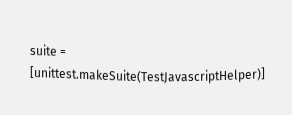suite = [unittest.makeSuite(TestJavascriptHelper)]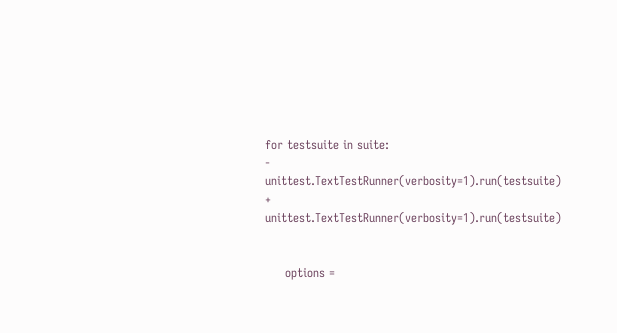for testsuite in suite:
-        unittest.TextTestRunner(verbosity=1).run(testsuite)
+        unittest.TextTestRunner(verbosity=1).run(testsuite)


     options =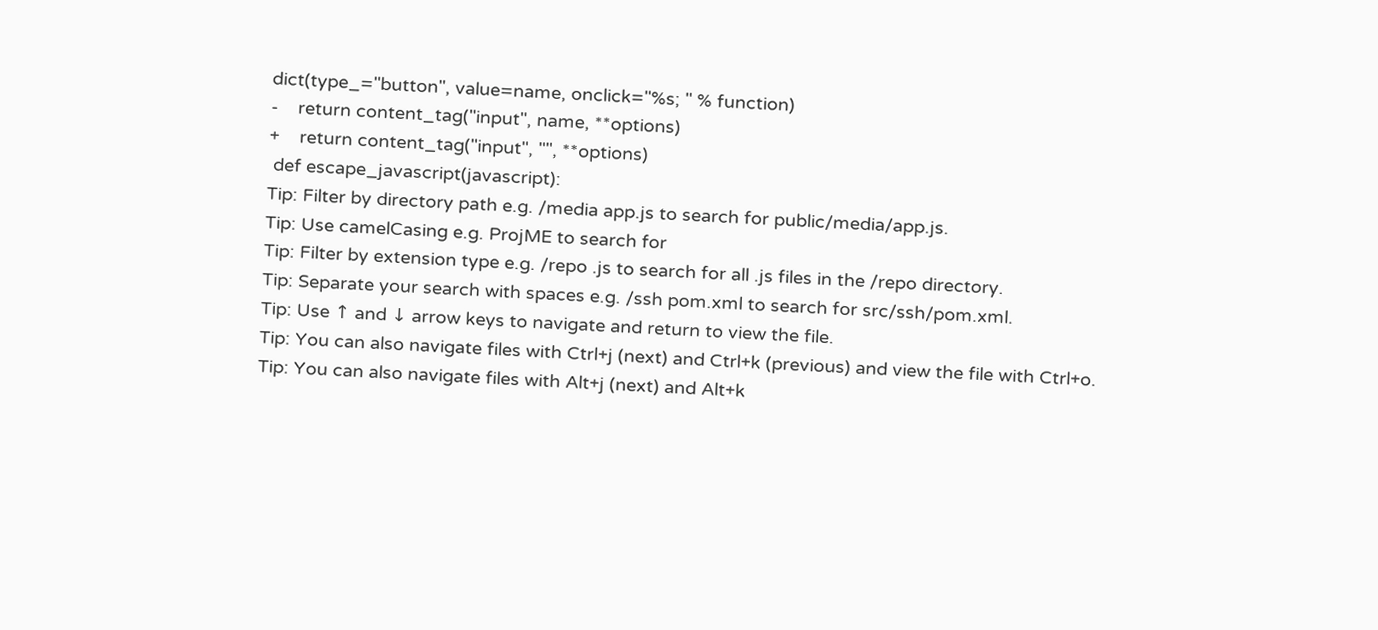dict(type_="button", value=name, onclick="%s; " % function)
-    return content_tag("input", name, **options)
+    return content_tag("input", "", **options)
 def escape_javascript(javascript):
Tip: Filter by directory path e.g. /media app.js to search for public/media/app.js.
Tip: Use camelCasing e.g. ProjME to search for
Tip: Filter by extension type e.g. /repo .js to search for all .js files in the /repo directory.
Tip: Separate your search with spaces e.g. /ssh pom.xml to search for src/ssh/pom.xml.
Tip: Use ↑ and ↓ arrow keys to navigate and return to view the file.
Tip: You can also navigate files with Ctrl+j (next) and Ctrl+k (previous) and view the file with Ctrl+o.
Tip: You can also navigate files with Alt+j (next) and Alt+k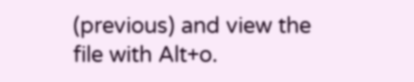(previous) and view the file with Alt+o.